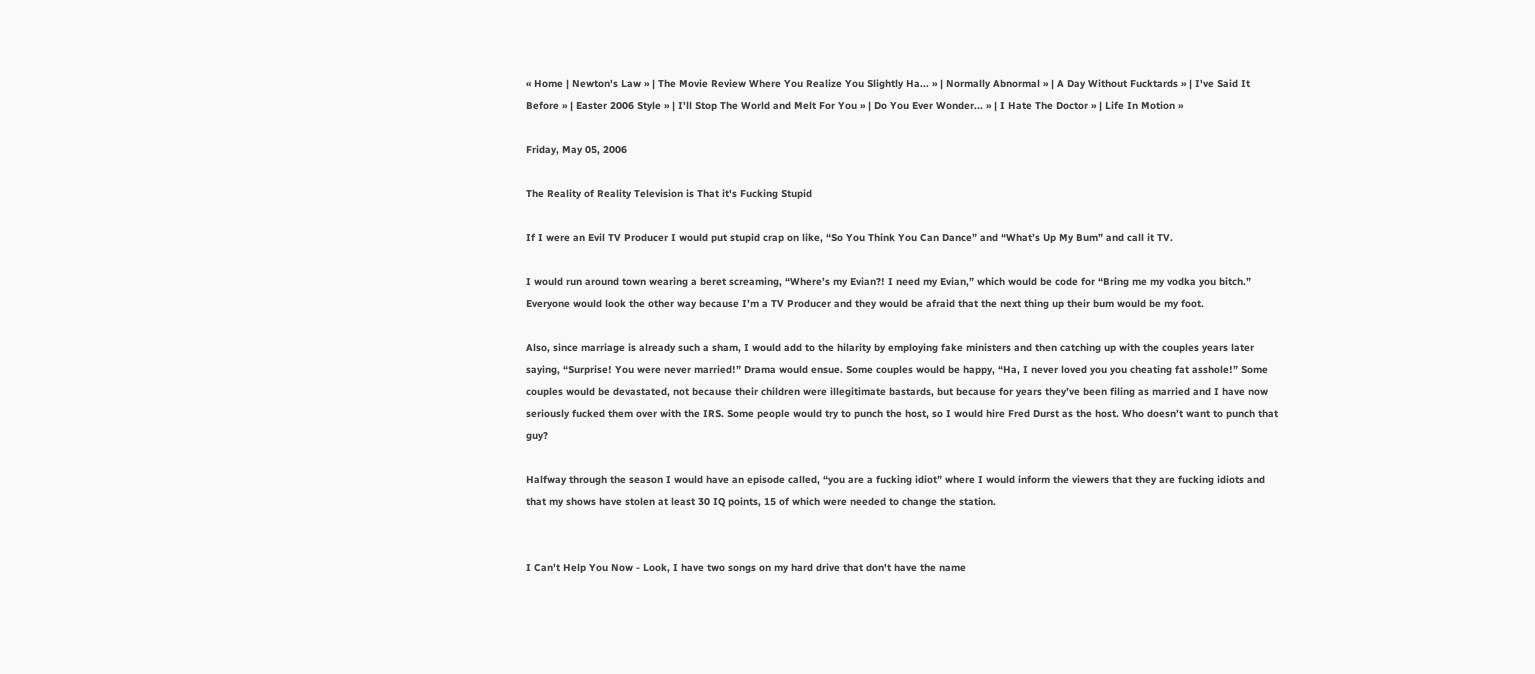« Home | Newton's Law » | The Movie Review Where You Realize You Slightly Ha... » | Normally Abnormal » | A Day Without Fucktards » | I've Said It Before » | Easter 2006 Style » | I'll Stop The World and Melt For You » | Do You Ever Wonder... » | I Hate The Doctor » | Life In Motion »

Friday, May 05, 2006

The Reality of Reality Television is That it's Fucking Stupid

If I were an Evil TV Producer I would put stupid crap on like, “So You Think You Can Dance” and “What’s Up My Bum” and call it TV.

I would run around town wearing a beret screaming, “Where’s my Evian?! I need my Evian,” which would be code for “Bring me my vodka you bitch.” Everyone would look the other way because I’m a TV Producer and they would be afraid that the next thing up their bum would be my foot.

Also, since marriage is already such a sham, I would add to the hilarity by employing fake ministers and then catching up with the couples years later saying, “Surprise! You were never married!” Drama would ensue. Some couples would be happy, “Ha, I never loved you you cheating fat asshole!” Some couples would be devastated, not because their children were illegitimate bastards, but because for years they’ve been filing as married and I have now seriously fucked them over with the IRS. Some people would try to punch the host, so I would hire Fred Durst as the host. Who doesn’t want to punch that guy?

Halfway through the season I would have an episode called, “you are a fucking idiot” where I would inform the viewers that they are fucking idiots and that my shows have stolen at least 30 IQ points, 15 of which were needed to change the station.


I Can't Help You Now - Look, I have two songs on my hard drive that don't have the name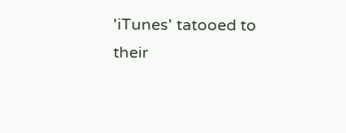'iTunes' tatooed to their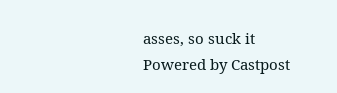asses, so suck it
Powered by Castpost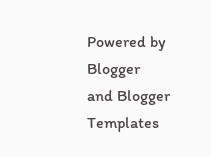Powered by Blogger
and Blogger Templates